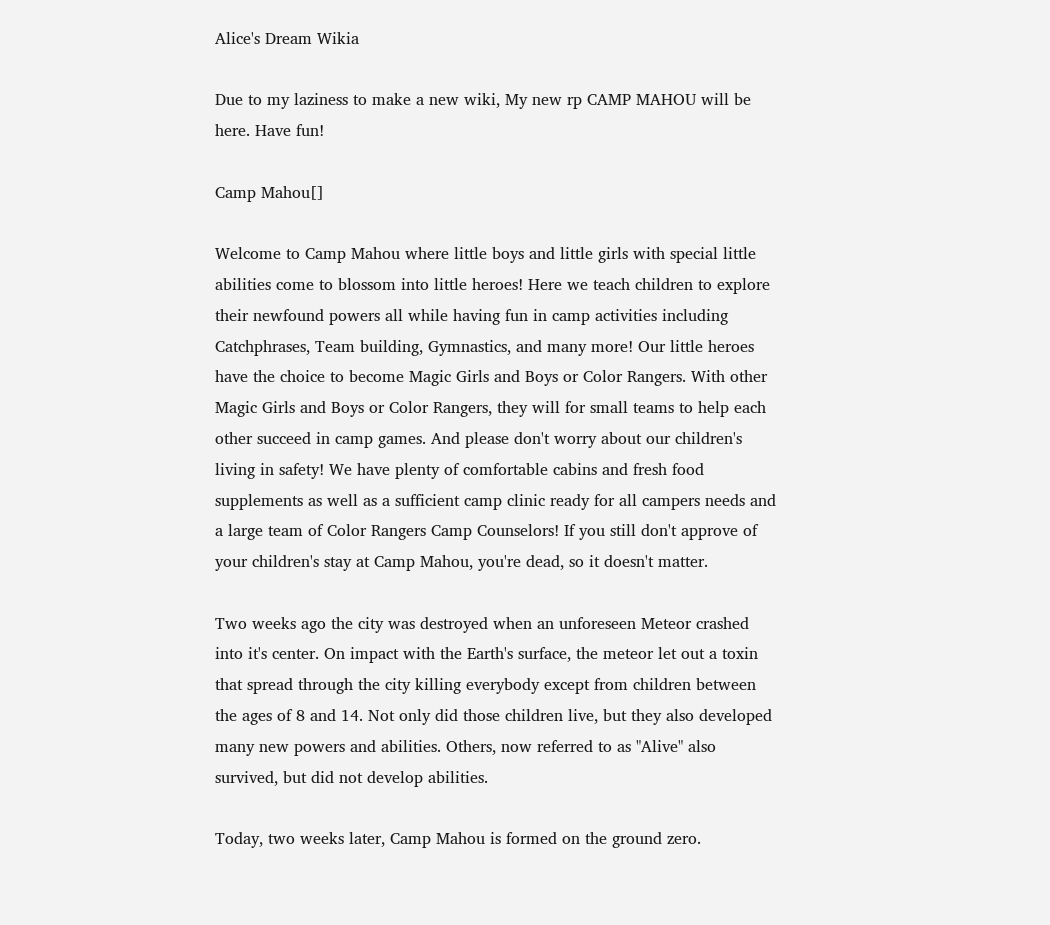Alice's Dream Wikia

Due to my laziness to make a new wiki, My new rp CAMP MAHOU will be here. Have fun!

Camp Mahou[]

Welcome to Camp Mahou where little boys and little girls with special little abilities come to blossom into little heroes! Here we teach children to explore their newfound powers all while having fun in camp activities including Catchphrases, Team building, Gymnastics, and many more! Our little heroes have the choice to become Magic Girls and Boys or Color Rangers. With other Magic Girls and Boys or Color Rangers, they will for small teams to help each other succeed in camp games. And please don't worry about our children's living in safety! We have plenty of comfortable cabins and fresh food supplements as well as a sufficient camp clinic ready for all campers needs and a large team of Color Rangers Camp Counselors! If you still don't approve of your children's stay at Camp Mahou, you're dead, so it doesn't matter.

Two weeks ago the city was destroyed when an unforeseen Meteor crashed into it's center. On impact with the Earth's surface, the meteor let out a toxin that spread through the city killing everybody except from children between the ages of 8 and 14. Not only did those children live, but they also developed many new powers and abilities. Others, now referred to as "Alive" also survived, but did not develop abilities.

Today, two weeks later, Camp Mahou is formed on the ground zero.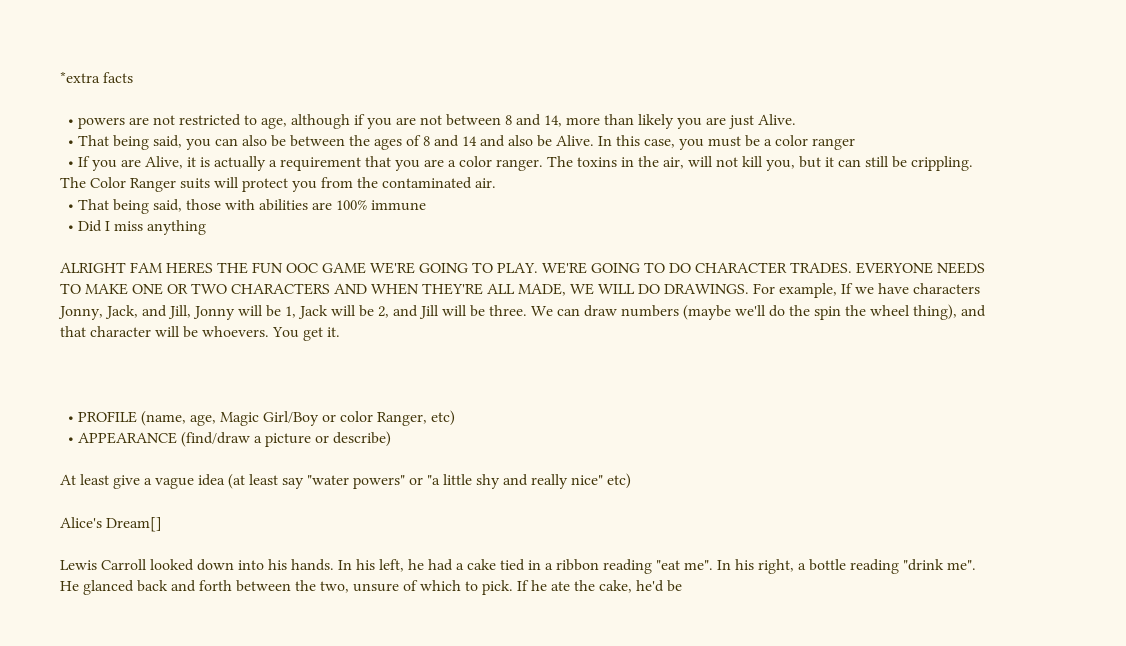*extra facts

  • powers are not restricted to age, although if you are not between 8 and 14, more than likely you are just Alive.
  • That being said, you can also be between the ages of 8 and 14 and also be Alive. In this case, you must be a color ranger
  • If you are Alive, it is actually a requirement that you are a color ranger. The toxins in the air, will not kill you, but it can still be crippling. The Color Ranger suits will protect you from the contaminated air.
  • That being said, those with abilities are 100% immune
  • Did I miss anything

ALRIGHT FAM HERES THE FUN OOC GAME WE'RE GOING TO PLAY. WE'RE GOING TO DO CHARACTER TRADES. EVERYONE NEEDS TO MAKE ONE OR TWO CHARACTERS AND WHEN THEY'RE ALL MADE, WE WILL DO DRAWINGS. For example, If we have characters Jonny, Jack, and Jill, Jonny will be 1, Jack will be 2, and Jill will be three. We can draw numbers (maybe we'll do the spin the wheel thing), and that character will be whoevers. You get it.



  • PROFILE (name, age, Magic Girl/Boy or color Ranger, etc)
  • APPEARANCE (find/draw a picture or describe)

At least give a vague idea (at least say "water powers" or "a little shy and really nice" etc)

Alice's Dream[]

Lewis Carroll looked down into his hands. In his left, he had a cake tied in a ribbon reading "eat me". In his right, a bottle reading "drink me". He glanced back and forth between the two, unsure of which to pick. If he ate the cake, he'd be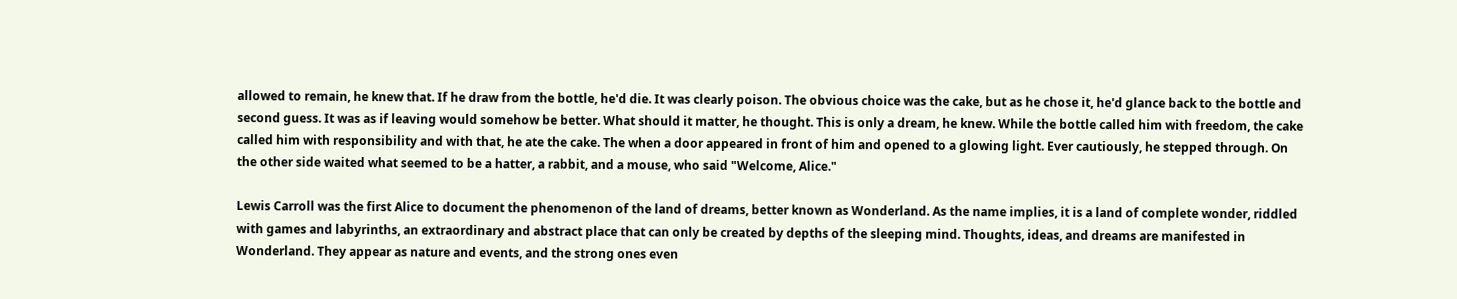allowed to remain, he knew that. If he draw from the bottle, he'd die. It was clearly poison. The obvious choice was the cake, but as he chose it, he'd glance back to the bottle and second guess. It was as if leaving would somehow be better. What should it matter, he thought. This is only a dream, he knew. While the bottle called him with freedom, the cake called him with responsibility and with that, he ate the cake. The when a door appeared in front of him and opened to a glowing light. Ever cautiously, he stepped through. On the other side waited what seemed to be a hatter, a rabbit, and a mouse, who said "Welcome, Alice."

Lewis Carroll was the first Alice to document the phenomenon of the land of dreams, better known as Wonderland. As the name implies, it is a land of complete wonder, riddled with games and labyrinths, an extraordinary and abstract place that can only be created by depths of the sleeping mind. Thoughts, ideas, and dreams are manifested in Wonderland. They appear as nature and events, and the strong ones even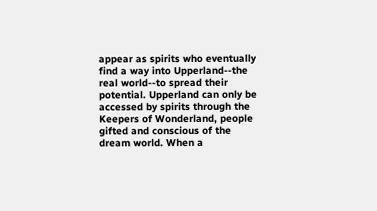appear as spirits who eventually find a way into Upperland--the real world--to spread their potential. Upperland can only be accessed by spirits through the Keepers of Wonderland, people gifted and conscious of the dream world. When a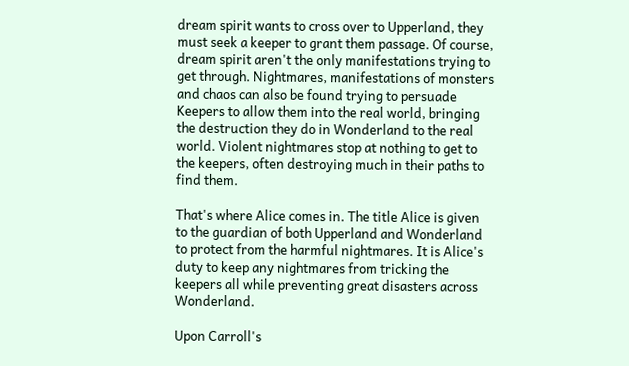dream spirit wants to cross over to Upperland, they must seek a keeper to grant them passage. Of course, dream spirit aren't the only manifestations trying to get through. Nightmares, manifestations of monsters and chaos can also be found trying to persuade Keepers to allow them into the real world, bringing the destruction they do in Wonderland to the real world. Violent nightmares stop at nothing to get to the keepers, often destroying much in their paths to find them.

That's where Alice comes in. The title Alice is given to the guardian of both Upperland and Wonderland to protect from the harmful nightmares. It is Alice's duty to keep any nightmares from tricking the keepers all while preventing great disasters across Wonderland.

Upon Carroll's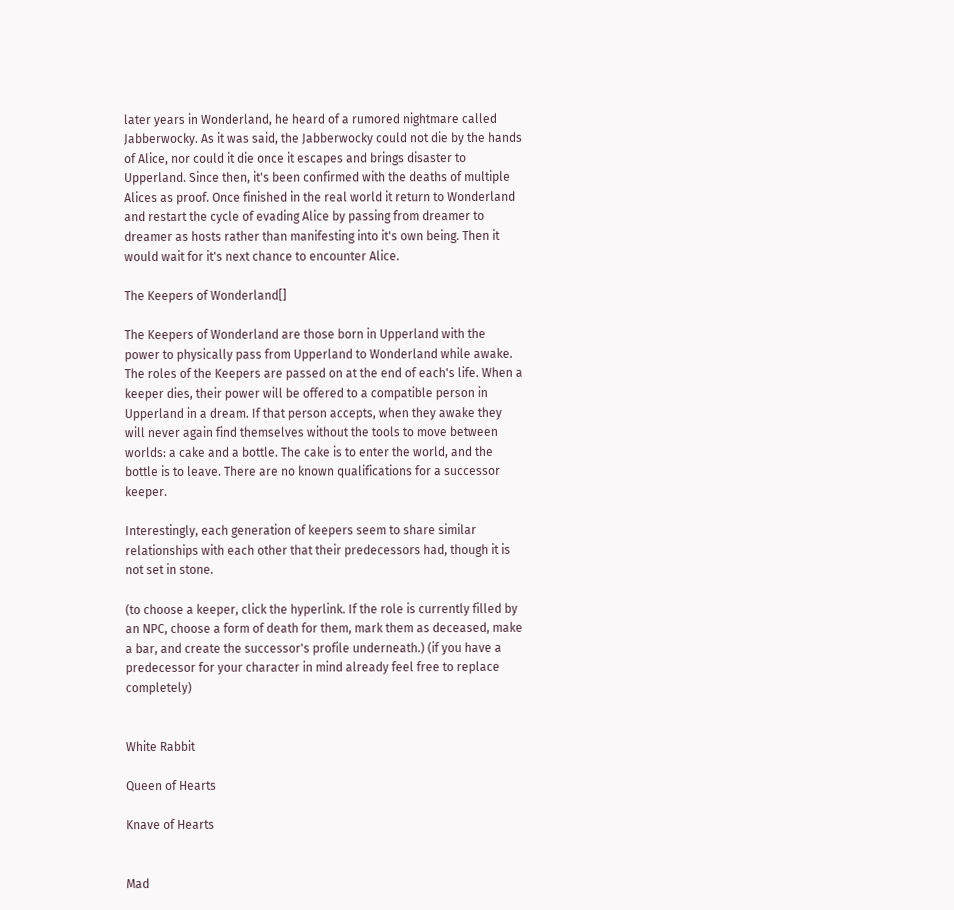later years in Wonderland, he heard of a rumored nightmare called Jabberwocky. As it was said, the Jabberwocky could not die by the hands of Alice, nor could it die once it escapes and brings disaster to Upperland. Since then, it's been confirmed with the deaths of multiple Alices as proof. Once finished in the real world it return to Wonderland and restart the cycle of evading Alice by passing from dreamer to dreamer as hosts rather than manifesting into it's own being. Then it would wait for it's next chance to encounter Alice.

The Keepers of Wonderland[]

The Keepers of Wonderland are those born in Upperland with the power to physically pass from Upperland to Wonderland while awake. The roles of the Keepers are passed on at the end of each's life. When a keeper dies, their power will be offered to a compatible person in Upperland in a dream. If that person accepts, when they awake they will never again find themselves without the tools to move between worlds: a cake and a bottle. The cake is to enter the world, and the bottle is to leave. There are no known qualifications for a successor keeper.

Interestingly, each generation of keepers seem to share similar relationships with each other that their predecessors had, though it is not set in stone.

(to choose a keeper, click the hyperlink. If the role is currently filled by an NPC, choose a form of death for them, mark them as deceased, make a bar, and create the successor's profile underneath.) (if you have a predecessor for your character in mind already feel free to replace completely)


White Rabbit

Queen of Hearts

Knave of Hearts


Mad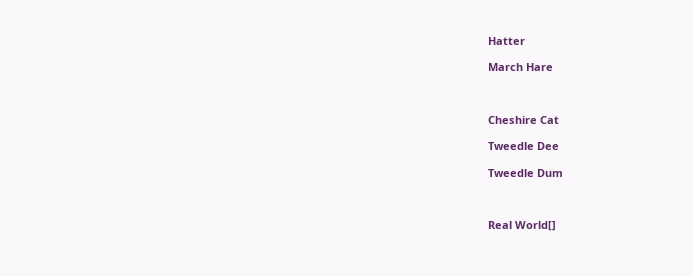Hatter

March Hare



Cheshire Cat

Tweedle Dee

Tweedle Dum



Real World[]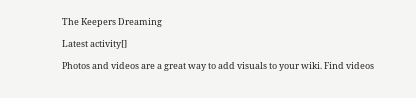The Keepers Dreaming

Latest activity[]

Photos and videos are a great way to add visuals to your wiki. Find videos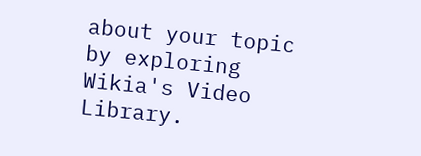about your topic by exploring Wikia's Video Library.